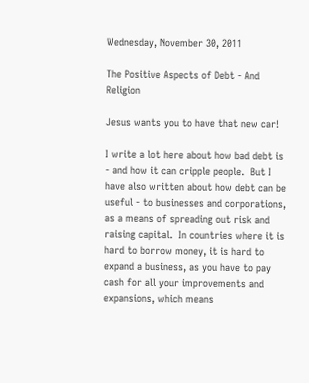Wednesday, November 30, 2011

The Positive Aspects of Debt - And Religion

Jesus wants you to have that new car!

I write a lot here about how bad debt is - and how it can cripple people.  But I have also written about how debt can be useful - to businesses and corporations, as a means of spreading out risk and raising capital.  In countries where it is hard to borrow money, it is hard to expand a business, as you have to pay cash for all your improvements and expansions, which means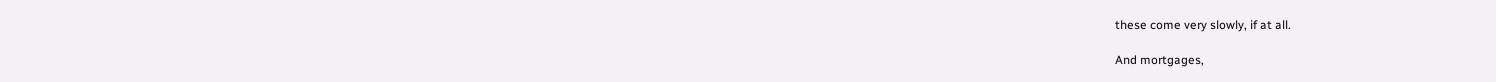these come very slowly, if at all.

And mortgages,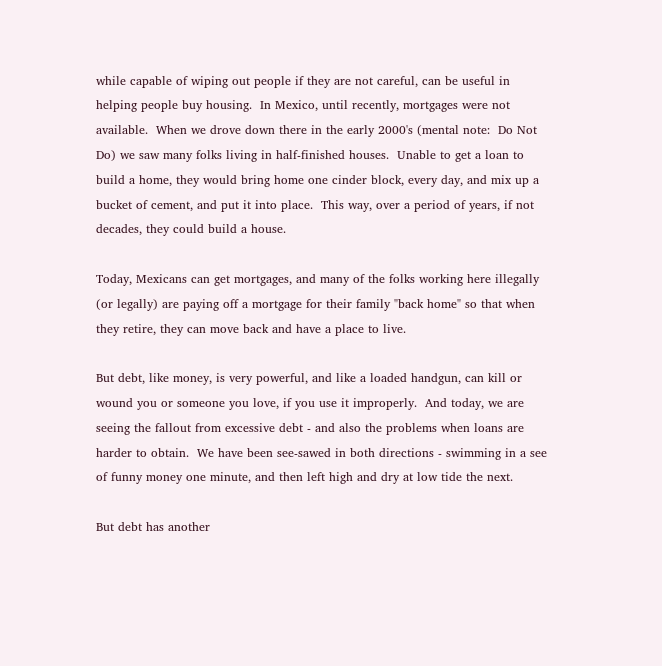while capable of wiping out people if they are not careful, can be useful in helping people buy housing.  In Mexico, until recently, mortgages were not available.  When we drove down there in the early 2000's (mental note:  Do Not Do) we saw many folks living in half-finished houses.  Unable to get a loan to build a home, they would bring home one cinder block, every day, and mix up a bucket of cement, and put it into place.  This way, over a period of years, if not decades, they could build a house.

Today, Mexicans can get mortgages, and many of the folks working here illegally (or legally) are paying off a mortgage for their family "back home" so that when they retire, they can move back and have a place to live.

But debt, like money, is very powerful, and like a loaded handgun, can kill or wound you or someone you love, if you use it improperly.  And today, we are seeing the fallout from excessive debt - and also the problems when loans are harder to obtain.  We have been see-sawed in both directions - swimming in a see of funny money one minute, and then left high and dry at low tide the next.

But debt has another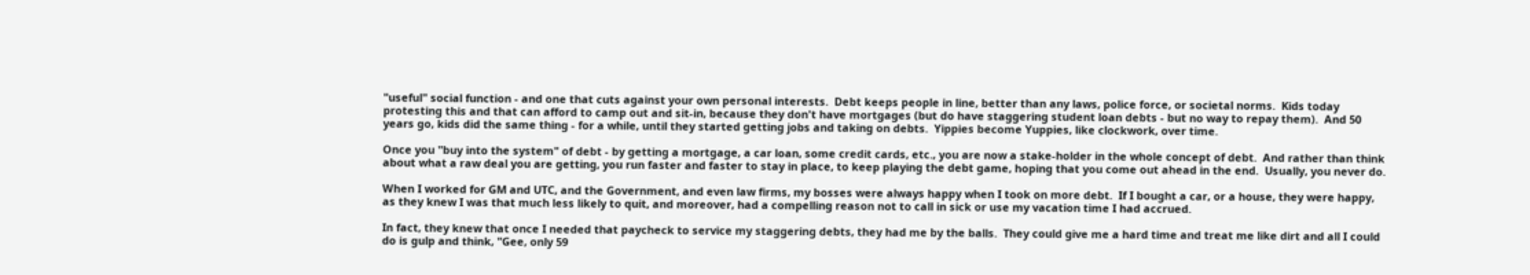"useful" social function - and one that cuts against your own personal interests.  Debt keeps people in line, better than any laws, police force, or societal norms.  Kids today protesting this and that can afford to camp out and sit-in, because they don't have mortgages (but do have staggering student loan debts - but no way to repay them).  And 50 years go, kids did the same thing - for a while, until they started getting jobs and taking on debts.  Yippies become Yuppies, like clockwork, over time.

Once you "buy into the system" of debt - by getting a mortgage, a car loan, some credit cards, etc., you are now a stake-holder in the whole concept of debt.  And rather than think about what a raw deal you are getting, you run faster and faster to stay in place, to keep playing the debt game, hoping that you come out ahead in the end.  Usually, you never do.

When I worked for GM and UTC, and the Government, and even law firms, my bosses were always happy when I took on more debt.  If I bought a car, or a house, they were happy, as they knew I was that much less likely to quit, and moreover, had a compelling reason not to call in sick or use my vacation time I had accrued.

In fact, they knew that once I needed that paycheck to service my staggering debts, they had me by the balls.  They could give me a hard time and treat me like dirt and all I could do is gulp and think, "Gee, only 59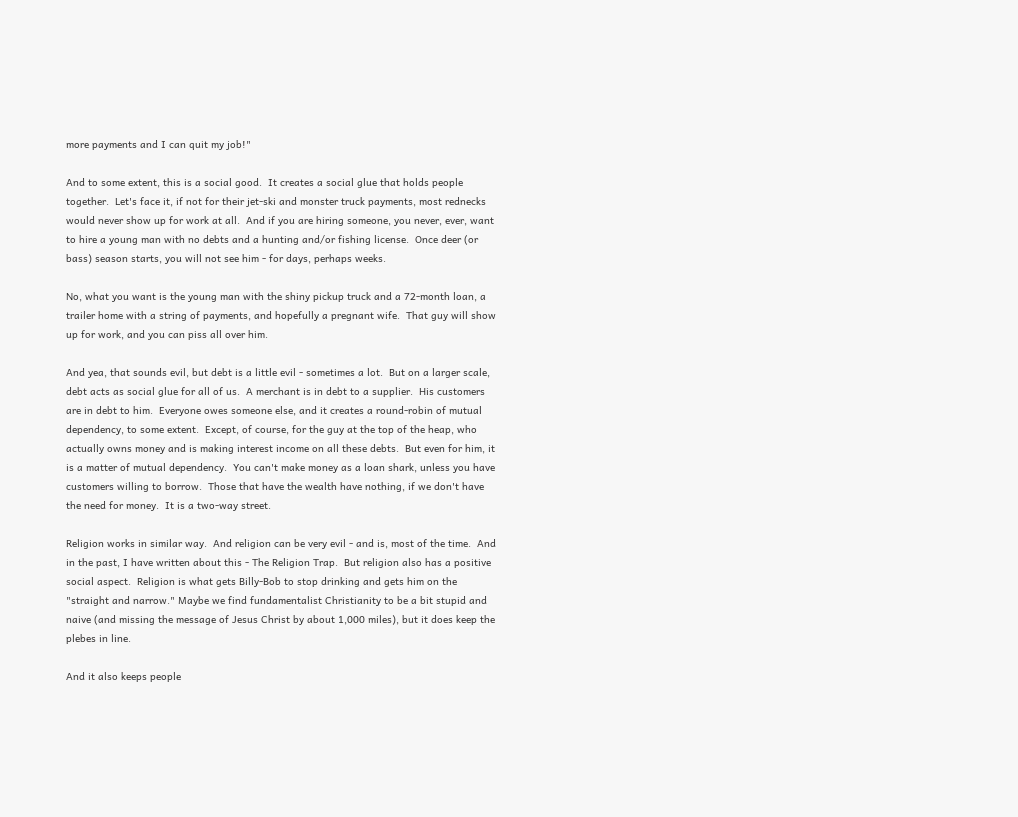more payments and I can quit my job!"

And to some extent, this is a social good.  It creates a social glue that holds people together.  Let's face it, if not for their jet-ski and monster truck payments, most rednecks would never show up for work at all.  And if you are hiring someone, you never, ever, want to hire a young man with no debts and a hunting and/or fishing license.  Once deer (or bass) season starts, you will not see him - for days, perhaps weeks.

No, what you want is the young man with the shiny pickup truck and a 72-month loan, a trailer home with a string of payments, and hopefully a pregnant wife.  That guy will show up for work, and you can piss all over him.

And yea, that sounds evil, but debt is a little evil - sometimes a lot.  But on a larger scale, debt acts as social glue for all of us.  A merchant is in debt to a supplier.  His customers are in debt to him.  Everyone owes someone else, and it creates a round-robin of mutual dependency, to some extent.  Except, of course, for the guy at the top of the heap, who actually owns money and is making interest income on all these debts.  But even for him, it is a matter of mutual dependency.  You can't make money as a loan shark, unless you have customers willing to borrow.  Those that have the wealth have nothing, if we don't have the need for money.  It is a two-way street.

Religion works in similar way.  And religion can be very evil - and is, most of the time.  And in the past, I have written about this - The Religion Trap.  But religion also has a positive social aspect.  Religion is what gets Billy-Bob to stop drinking and gets him on the "straight and narrow." Maybe we find fundamentalist Christianity to be a bit stupid and naive (and missing the message of Jesus Christ by about 1,000 miles), but it does keep the plebes in line.

And it also keeps people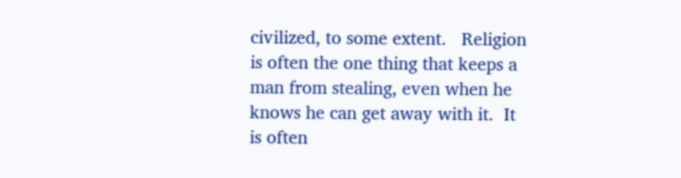civilized, to some extent.   Religion is often the one thing that keeps a man from stealing, even when he knows he can get away with it.  It is often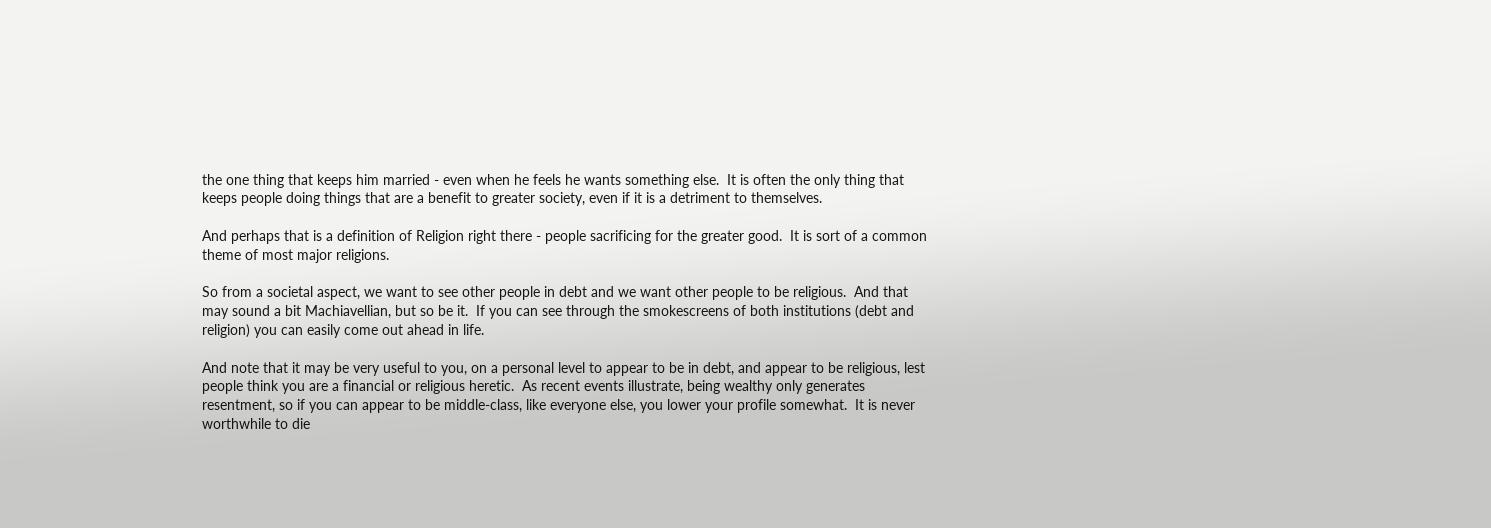the one thing that keeps him married - even when he feels he wants something else.  It is often the only thing that keeps people doing things that are a benefit to greater society, even if it is a detriment to themselves.

And perhaps that is a definition of Religion right there - people sacrificing for the greater good.  It is sort of a common theme of most major religions.

So from a societal aspect, we want to see other people in debt and we want other people to be religious.  And that may sound a bit Machiavellian, but so be it.  If you can see through the smokescreens of both institutions (debt and religion) you can easily come out ahead in life.

And note that it may be very useful to you, on a personal level to appear to be in debt, and appear to be religious, lest people think you are a financial or religious heretic.  As recent events illustrate, being wealthy only generates resentment, so if you can appear to be middle-class, like everyone else, you lower your profile somewhat.  It is never worthwhile to die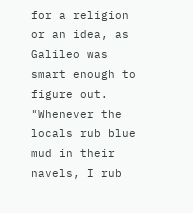for a religion or an idea, as Galileo was smart enough to figure out.
"Whenever the locals rub blue mud in their navels, I rub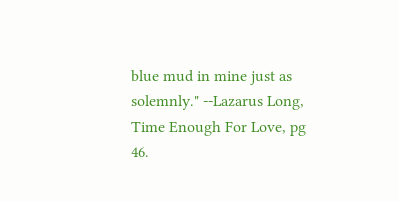blue mud in mine just as solemnly." --Lazarus Long, Time Enough For Love, pg 46.